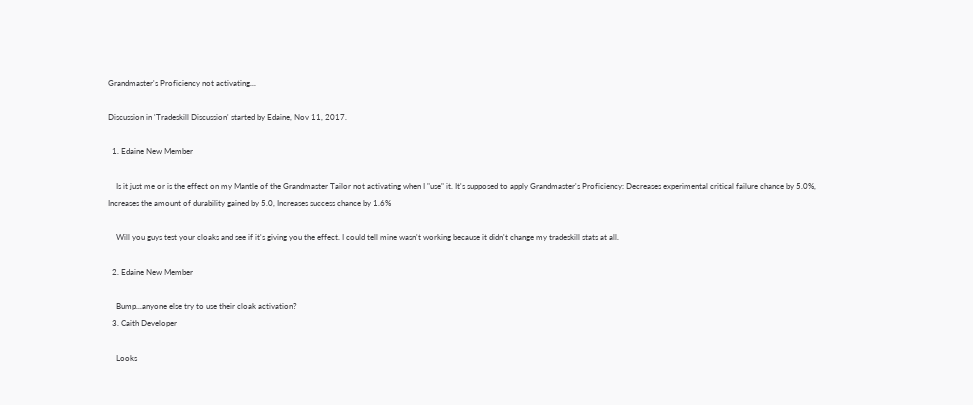Grandmaster's Proficiency not activating...

Discussion in 'Tradeskill Discussion' started by Edaine, Nov 11, 2017.

  1. Edaine New Member

    Is it just me or is the effect on my Mantle of the Grandmaster Tailor not activating when I "use" it. It's supposed to apply Grandmaster's Proficiency: Decreases experimental critical failure chance by 5.0%, Increases the amount of durability gained by 5.0, Increases success chance by 1.6%

    Will you guys test your cloaks and see if it's giving you the effect. I could tell mine wasn't working because it didn't change my tradeskill stats at all.

  2. Edaine New Member

    Bump...anyone else try to use their cloak activation?
  3. Caith Developer

    Looks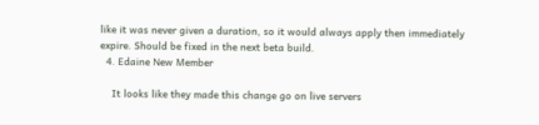like it was never given a duration, so it would always apply then immediately expire. Should be fixed in the next beta build.
  4. Edaine New Member

    It looks like they made this change go on live servers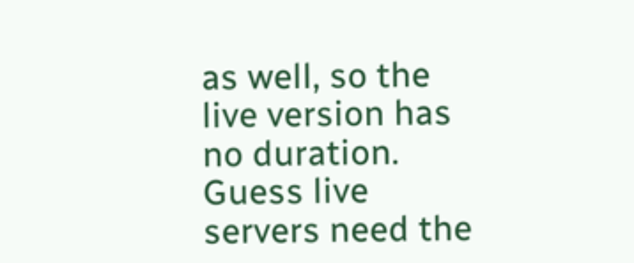as well, so the live version has no duration. Guess live servers need the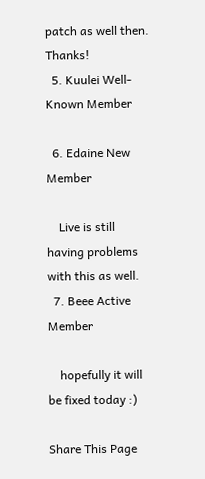patch as well then. Thanks!
  5. Kuulei Well-Known Member

  6. Edaine New Member

    Live is still having problems with this as well.
  7. Beee Active Member

    hopefully it will be fixed today :)

Share This Page